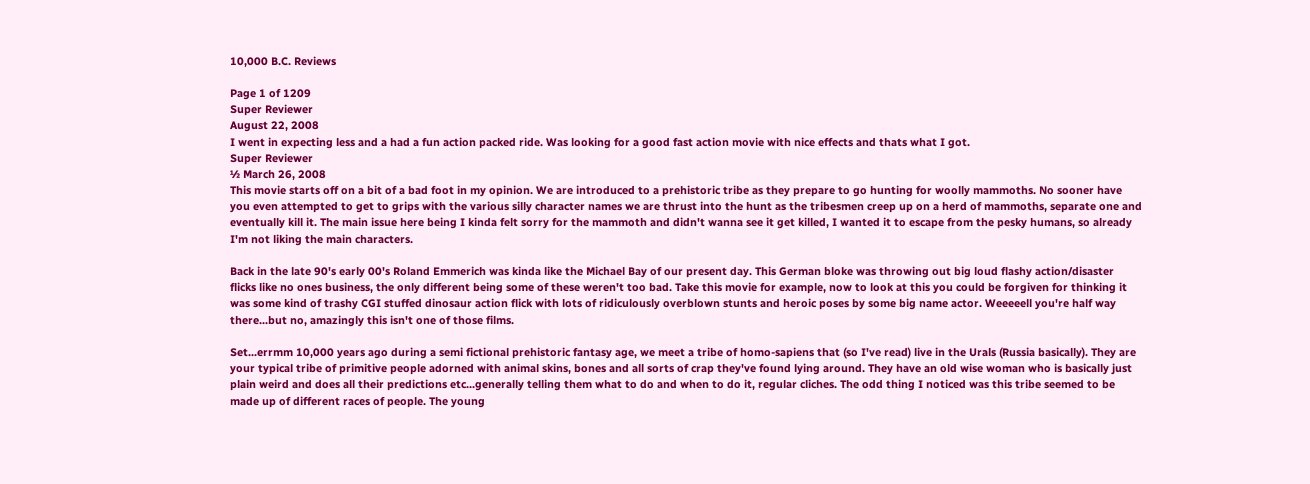10,000 B.C. Reviews

Page 1 of 1209
Super Reviewer
August 22, 2008
I went in expecting less and a had a fun action packed ride. Was looking for a good fast action movie with nice effects and thats what I got.
Super Reviewer
½ March 26, 2008
This movie starts off on a bit of a bad foot in my opinion. We are introduced to a prehistoric tribe as they prepare to go hunting for woolly mammoths. No sooner have you even attempted to get to grips with the various silly character names we are thrust into the hunt as the tribesmen creep up on a herd of mammoths, separate one and eventually kill it. The main issue here being I kinda felt sorry for the mammoth and didn't wanna see it get killed, I wanted it to escape from the pesky humans, so already I'm not liking the main characters.

Back in the late 90's early 00's Roland Emmerich was kinda like the Michael Bay of our present day. This German bloke was throwing out big loud flashy action/disaster flicks like no ones business, the only different being some of these weren't too bad. Take this movie for example, now to look at this you could be forgiven for thinking it was some kind of trashy CGI stuffed dinosaur action flick with lots of ridiculously overblown stunts and heroic poses by some big name actor. Weeeeell you're half way there...but no, amazingly this isn't one of those films.

Set...errmm 10,000 years ago during a semi fictional prehistoric fantasy age, we meet a tribe of homo-sapiens that (so I've read) live in the Urals (Russia basically). They are your typical tribe of primitive people adorned with animal skins, bones and all sorts of crap they've found lying around. They have an old wise woman who is basically just plain weird and does all their predictions etc...generally telling them what to do and when to do it, regular cliches. The odd thing I noticed was this tribe seemed to be made up of different races of people. The young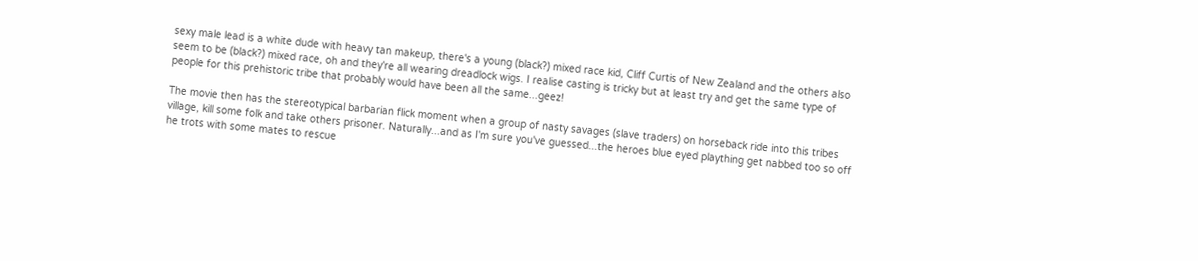sexy male lead is a white dude with heavy tan makeup, there's a young (black?) mixed race kid, Cliff Curtis of New Zealand and the others also seem to be (black?) mixed race, oh and they're all wearing dreadlock wigs. I realise casting is tricky but at least try and get the same type of people for this prehistoric tribe that probably would have been all the same...geez!

The movie then has the stereotypical barbarian flick moment when a group of nasty savages (slave traders) on horseback ride into this tribes village, kill some folk and take others prisoner. Naturally...and as I'm sure you've guessed...the heroes blue eyed plaything get nabbed too so off he trots with some mates to rescue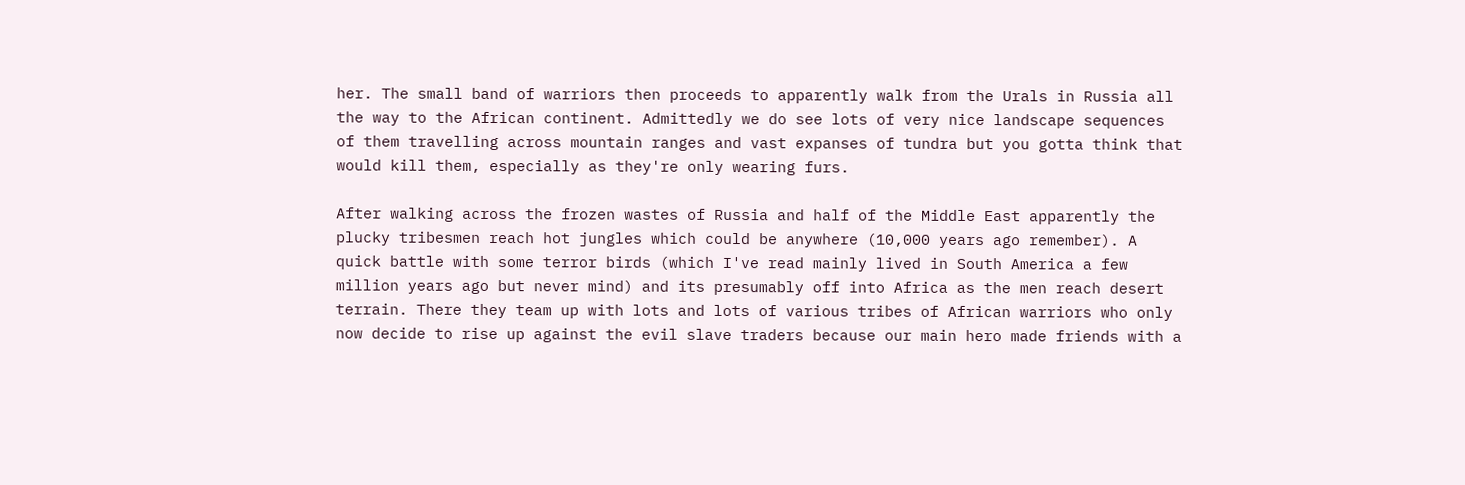her. The small band of warriors then proceeds to apparently walk from the Urals in Russia all the way to the African continent. Admittedly we do see lots of very nice landscape sequences of them travelling across mountain ranges and vast expanses of tundra but you gotta think that would kill them, especially as they're only wearing furs.

After walking across the frozen wastes of Russia and half of the Middle East apparently the plucky tribesmen reach hot jungles which could be anywhere (10,000 years ago remember). A quick battle with some terror birds (which I've read mainly lived in South America a few million years ago but never mind) and its presumably off into Africa as the men reach desert terrain. There they team up with lots and lots of various tribes of African warriors who only now decide to rise up against the evil slave traders because our main hero made friends with a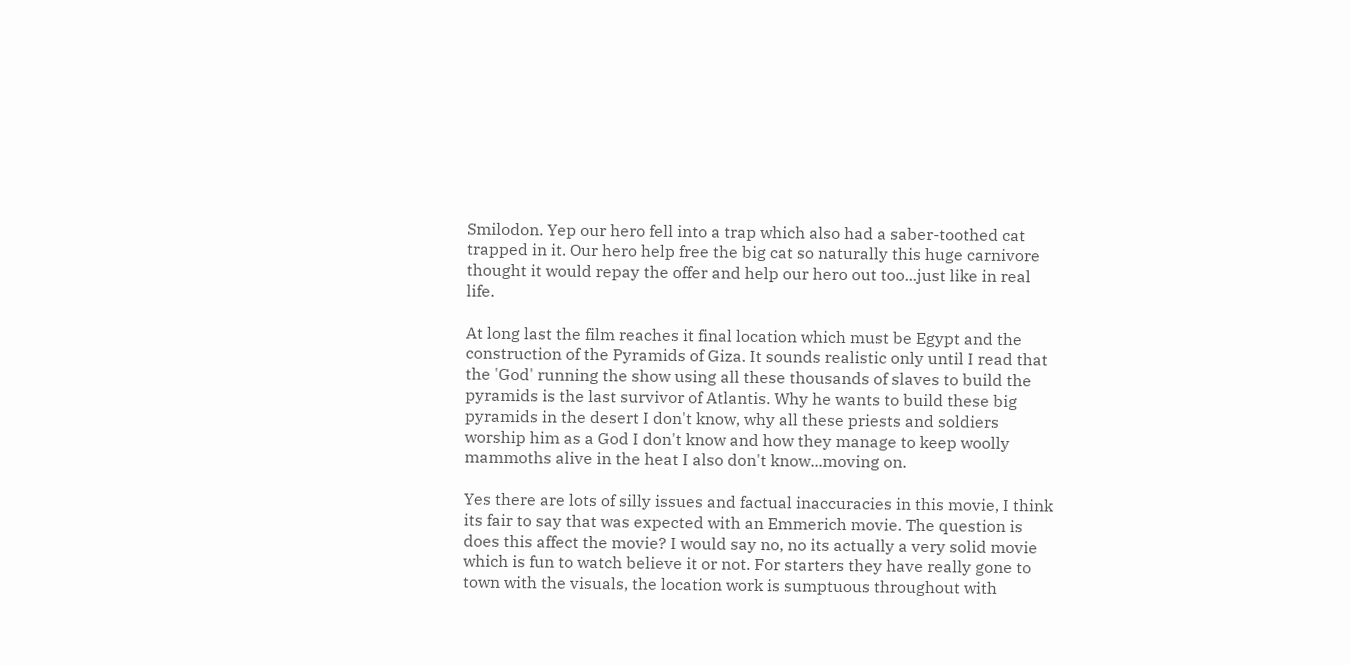Smilodon. Yep our hero fell into a trap which also had a saber-toothed cat trapped in it. Our hero help free the big cat so naturally this huge carnivore thought it would repay the offer and help our hero out too...just like in real life.

At long last the film reaches it final location which must be Egypt and the construction of the Pyramids of Giza. It sounds realistic only until I read that the 'God' running the show using all these thousands of slaves to build the pyramids is the last survivor of Atlantis. Why he wants to build these big pyramids in the desert I don't know, why all these priests and soldiers worship him as a God I don't know and how they manage to keep woolly mammoths alive in the heat I also don't know...moving on.

Yes there are lots of silly issues and factual inaccuracies in this movie, I think its fair to say that was expected with an Emmerich movie. The question is does this affect the movie? I would say no, no its actually a very solid movie which is fun to watch believe it or not. For starters they have really gone to town with the visuals, the location work is sumptuous throughout with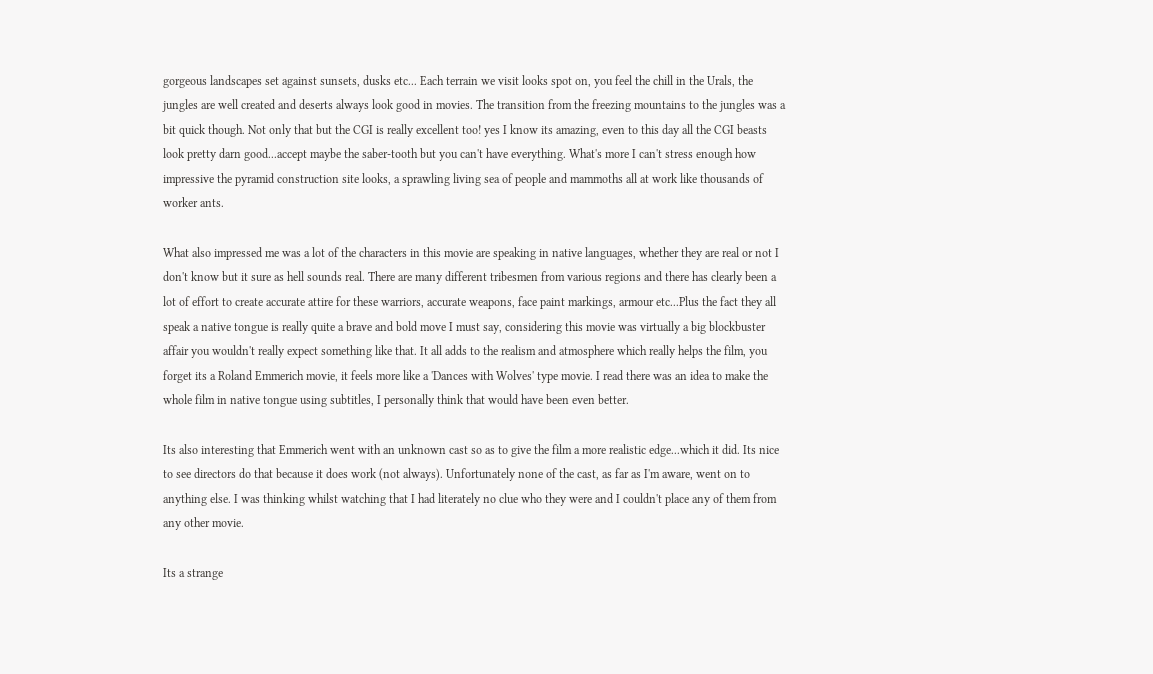gorgeous landscapes set against sunsets, dusks etc... Each terrain we visit looks spot on, you feel the chill in the Urals, the jungles are well created and deserts always look good in movies. The transition from the freezing mountains to the jungles was a bit quick though. Not only that but the CGI is really excellent too! yes I know its amazing, even to this day all the CGI beasts look pretty darn good...accept maybe the saber-tooth but you can't have everything. What's more I can't stress enough how impressive the pyramid construction site looks, a sprawling living sea of people and mammoths all at work like thousands of worker ants.

What also impressed me was a lot of the characters in this movie are speaking in native languages, whether they are real or not I don't know but it sure as hell sounds real. There are many different tribesmen from various regions and there has clearly been a lot of effort to create accurate attire for these warriors, accurate weapons, face paint markings, armour etc...Plus the fact they all speak a native tongue is really quite a brave and bold move I must say, considering this movie was virtually a big blockbuster affair you wouldn't really expect something like that. It all adds to the realism and atmosphere which really helps the film, you forget its a Roland Emmerich movie, it feels more like a 'Dances with Wolves' type movie. I read there was an idea to make the whole film in native tongue using subtitles, I personally think that would have been even better.

Its also interesting that Emmerich went with an unknown cast so as to give the film a more realistic edge...which it did. Its nice to see directors do that because it does work (not always). Unfortunately none of the cast, as far as I'm aware, went on to anything else. I was thinking whilst watching that I had literately no clue who they were and I couldn't place any of them from any other movie.

Its a strange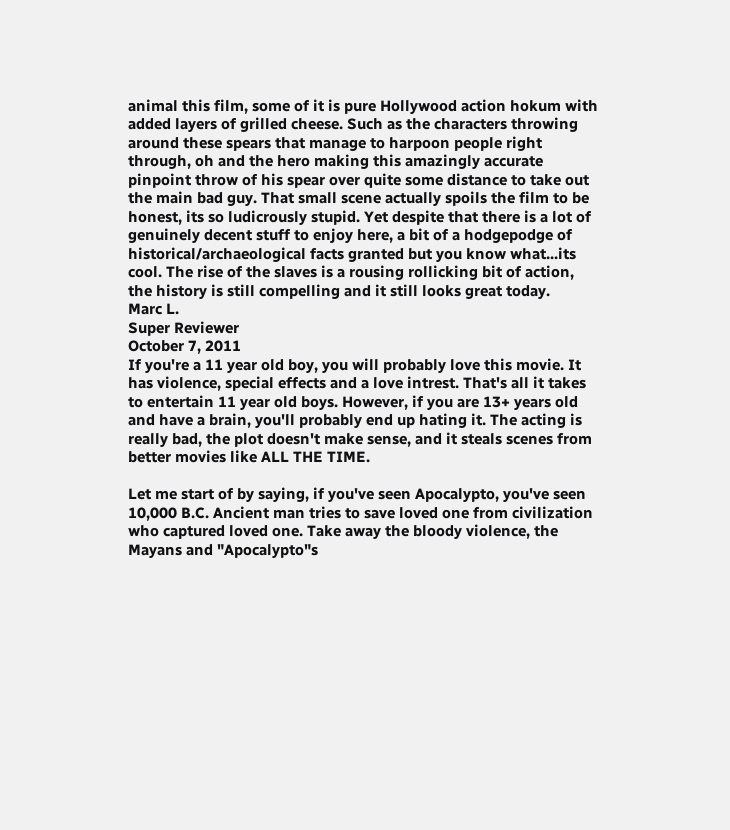animal this film, some of it is pure Hollywood action hokum with added layers of grilled cheese. Such as the characters throwing around these spears that manage to harpoon people right through, oh and the hero making this amazingly accurate pinpoint throw of his spear over quite some distance to take out the main bad guy. That small scene actually spoils the film to be honest, its so ludicrously stupid. Yet despite that there is a lot of genuinely decent stuff to enjoy here, a bit of a hodgepodge of historical/archaeological facts granted but you know what...its cool. The rise of the slaves is a rousing rollicking bit of action, the history is still compelling and it still looks great today.
Marc L.
Super Reviewer
October 7, 2011
If you're a 11 year old boy, you will probably love this movie. It has violence, special effects and a love intrest. That's all it takes to entertain 11 year old boys. However, if you are 13+ years old and have a brain, you'll probably end up hating it. The acting is really bad, the plot doesn't make sense, and it steals scenes from better movies like ALL THE TIME.

Let me start of by saying, if you've seen Apocalypto, you've seen 10,000 B.C. Ancient man tries to save loved one from civilization who captured loved one. Take away the bloody violence, the Mayans and "Apocalypto"s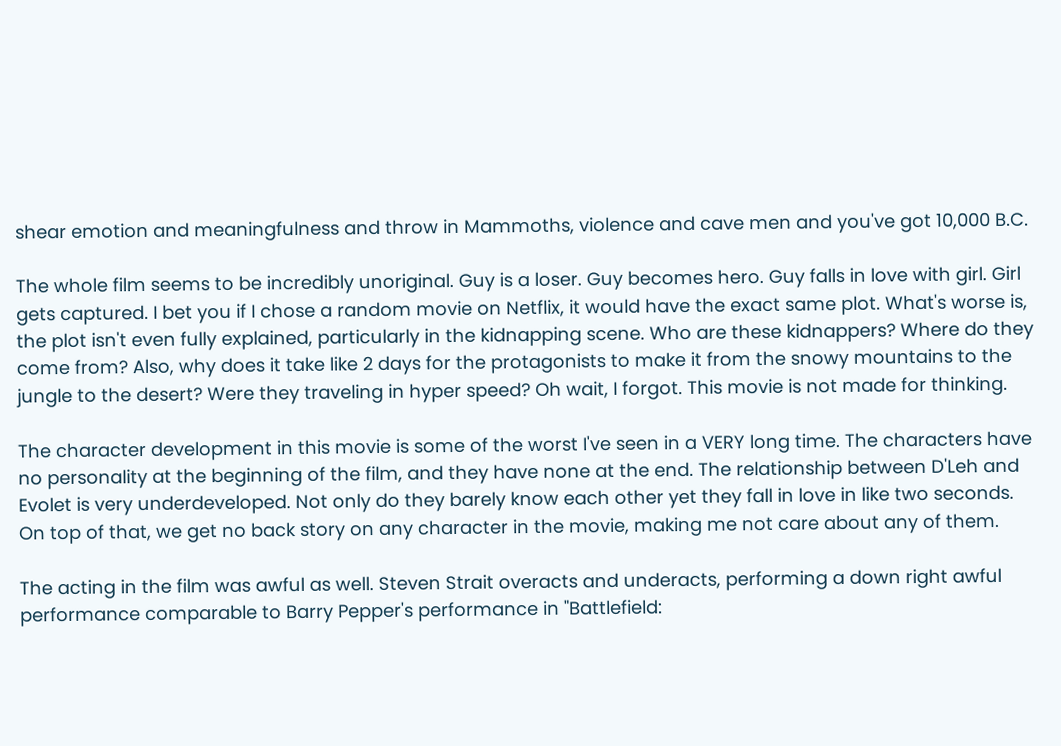shear emotion and meaningfulness and throw in Mammoths, violence and cave men and you've got 10,000 B.C.

The whole film seems to be incredibly unoriginal. Guy is a loser. Guy becomes hero. Guy falls in love with girl. Girl gets captured. I bet you if I chose a random movie on Netflix, it would have the exact same plot. What's worse is, the plot isn't even fully explained, particularly in the kidnapping scene. Who are these kidnappers? Where do they come from? Also, why does it take like 2 days for the protagonists to make it from the snowy mountains to the jungle to the desert? Were they traveling in hyper speed? Oh wait, I forgot. This movie is not made for thinking.

The character development in this movie is some of the worst I've seen in a VERY long time. The characters have no personality at the beginning of the film, and they have none at the end. The relationship between D'Leh and Evolet is very underdeveloped. Not only do they barely know each other yet they fall in love in like two seconds. On top of that, we get no back story on any character in the movie, making me not care about any of them.

The acting in the film was awful as well. Steven Strait overacts and underacts, performing a down right awful performance comparable to Barry Pepper's performance in "Battlefield: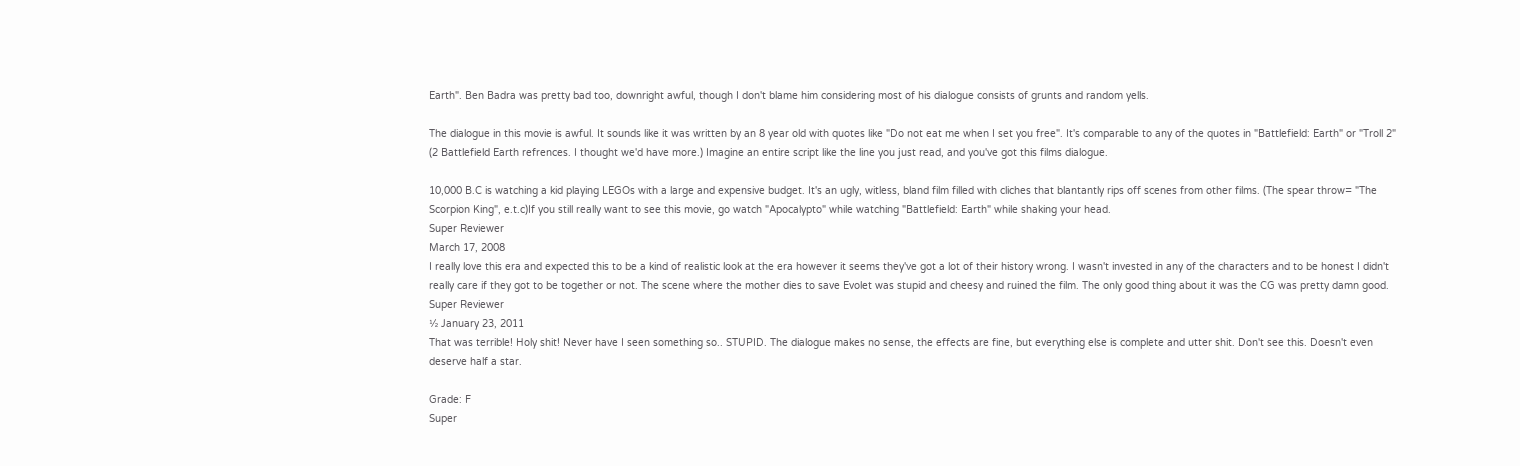Earth". Ben Badra was pretty bad too, downright awful, though I don't blame him considering most of his dialogue consists of grunts and random yells.

The dialogue in this movie is awful. It sounds like it was written by an 8 year old with quotes like "Do not eat me when I set you free". It's comparable to any of the quotes in "Battlefield: Earth" or "Troll 2" (2 Battlefield Earth refrences. I thought we'd have more.) Imagine an entire script like the line you just read, and you've got this films dialogue.

10,000 B.C is watching a kid playing LEGOs with a large and expensive budget. It's an ugly, witless, bland film filled with cliches that blantantly rips off scenes from other films. (The spear throw= "The Scorpion King", e.t.c)If you still really want to see this movie, go watch "Apocalypto" while watching "Battlefield: Earth" while shaking your head.
Super Reviewer
March 17, 2008
I really love this era and expected this to be a kind of realistic look at the era however it seems they've got a lot of their history wrong. I wasn't invested in any of the characters and to be honest I didn't really care if they got to be together or not. The scene where the mother dies to save Evolet was stupid and cheesy and ruined the film. The only good thing about it was the CG was pretty damn good.
Super Reviewer
½ January 23, 2011
That was terrible! Holy shit! Never have I seen something so.. STUPID. The dialogue makes no sense, the effects are fine, but everything else is complete and utter shit. Don't see this. Doesn't even deserve half a star.

Grade: F
Super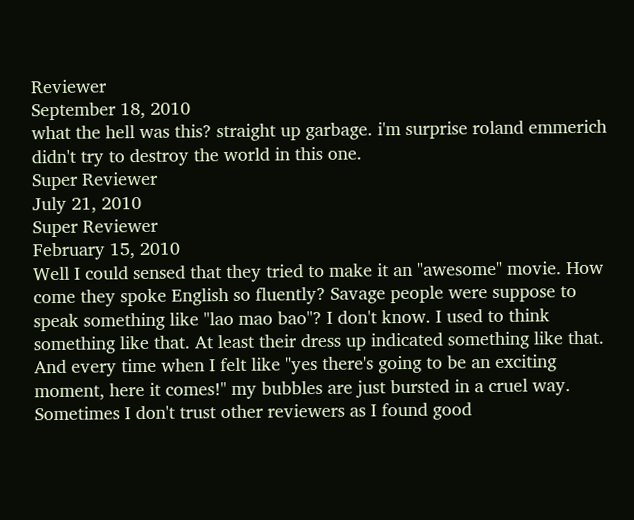Reviewer
September 18, 2010
what the hell was this? straight up garbage. i'm surprise roland emmerich didn't try to destroy the world in this one.
Super Reviewer
July 21, 2010
Super Reviewer
February 15, 2010
Well I could sensed that they tried to make it an "awesome" movie. How come they spoke English so fluently? Savage people were suppose to speak something like "lao mao bao"? I don't know. I used to think something like that. At least their dress up indicated something like that. And every time when I felt like "yes there's going to be an exciting moment, here it comes!" my bubbles are just bursted in a cruel way.
Sometimes I don't trust other reviewers as I found good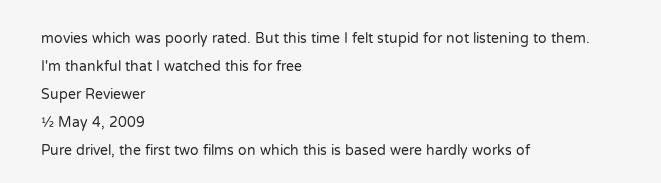movies which was poorly rated. But this time I felt stupid for not listening to them. I'm thankful that I watched this for free
Super Reviewer
½ May 4, 2009
Pure drivel, the first two films on which this is based were hardly works of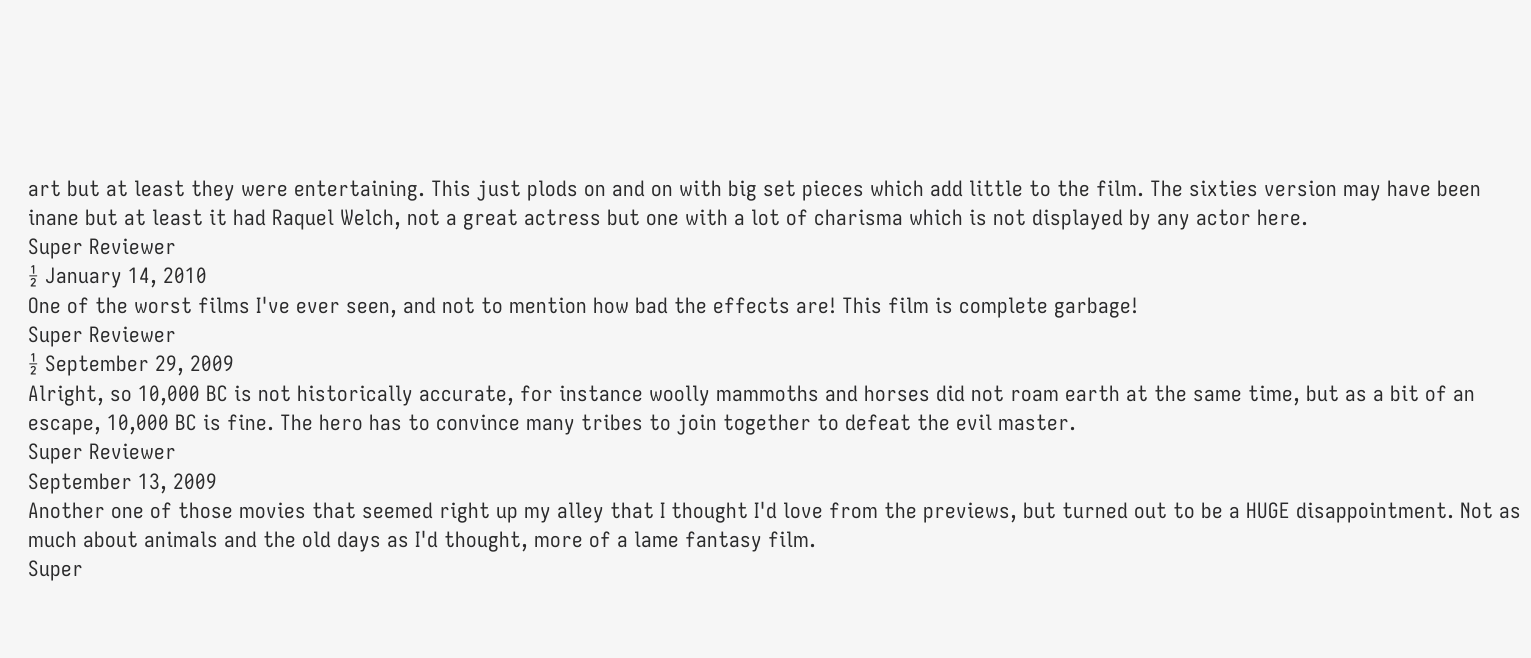art but at least they were entertaining. This just plods on and on with big set pieces which add little to the film. The sixties version may have been inane but at least it had Raquel Welch, not a great actress but one with a lot of charisma which is not displayed by any actor here.
Super Reviewer
½ January 14, 2010
One of the worst films I've ever seen, and not to mention how bad the effects are! This film is complete garbage!
Super Reviewer
½ September 29, 2009
Alright, so 10,000 BC is not historically accurate, for instance woolly mammoths and horses did not roam earth at the same time, but as a bit of an escape, 10,000 BC is fine. The hero has to convince many tribes to join together to defeat the evil master.
Super Reviewer
September 13, 2009
Another one of those movies that seemed right up my alley that I thought I'd love from the previews, but turned out to be a HUGE disappointment. Not as much about animals and the old days as I'd thought, more of a lame fantasy film.
Super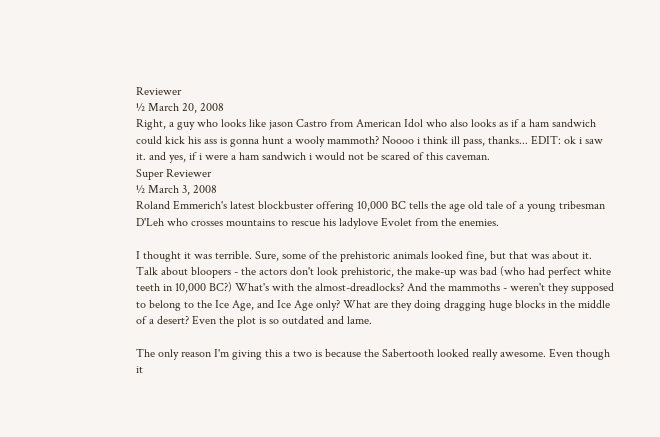Reviewer
½ March 20, 2008
Right, a guy who looks like jason Castro from American Idol who also looks as if a ham sandwich could kick his ass is gonna hunt a wooly mammoth? Noooo i think ill pass, thanks... EDIT: ok i saw it. and yes, if i were a ham sandwich i would not be scared of this caveman.
Super Reviewer
½ March 3, 2008
Roland Emmerich's latest blockbuster offering 10,000 BC tells the age old tale of a young tribesman D'Leh who crosses mountains to rescue his ladylove Evolet from the enemies.

I thought it was terrible. Sure, some of the prehistoric animals looked fine, but that was about it. Talk about bloopers - the actors don't look prehistoric, the make-up was bad (who had perfect white teeth in 10,000 BC?) What's with the almost-dreadlocks? And the mammoths - weren't they supposed to belong to the Ice Age, and Ice Age only? What are they doing dragging huge blocks in the middle of a desert? Even the plot is so outdated and lame.

The only reason I'm giving this a two is because the Sabertooth looked really awesome. Even though it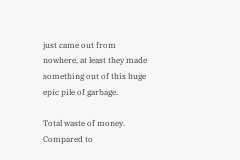just came out from nowhere, at least they made something out of this huge epic pile of garbage.

Total waste of money. Compared to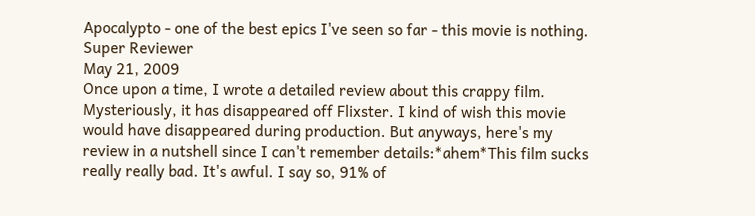Apocalypto - one of the best epics I've seen so far - this movie is nothing.
Super Reviewer
May 21, 2009
Once upon a time, I wrote a detailed review about this crappy film. Mysteriously, it has disappeared off Flixster. I kind of wish this movie would have disappeared during production. But anyways, here's my review in a nutshell since I can't remember details:*ahem*This film sucks really really bad. It's awful. I say so, 91% of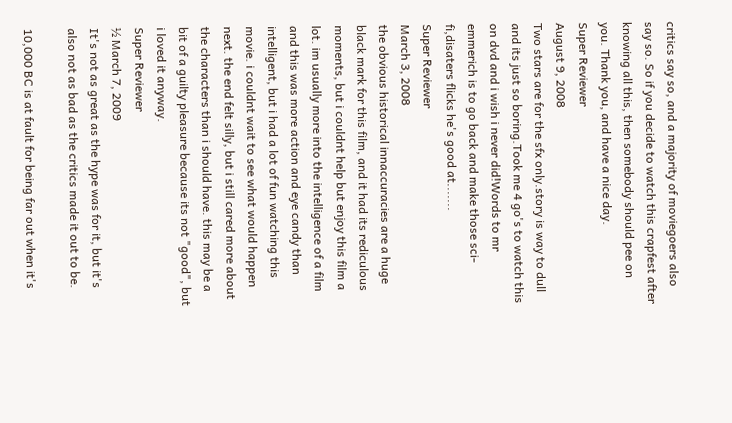critics say so, and a majority of moviegoers also say so. So if you decide to watch this crapfest after knowing all this, then somebody should pee on you. Thank you, and have a nice day.
Super Reviewer
August 9, 2008
Two stars are for the sfx only.story is way to dull and its just so boring.Took me 4 go's to watch this on dvd and i wish i never did!Words to mr emmerich is to go back and make those sci-fi,disaters flicks he's good at.......
Super Reviewer
March 3, 2008
the obvious historical innaccuracies are a huge black mark for this film, and it had its rediculous moments, but i couldnt help but enjoy this film a lot. im usually more into the intelligence of a film and this was more action and eye candy than intelligent, but i had a lot of fun watching this movie. i couldnt wait to see what would happen next. the end felt silly, but i still cared more about the characters than i should have. this may be a bit of a guilty pleasure because its not "good", but i loved it anyway.
Super Reviewer
½ March 7, 2009
It's not as great as the hype was for it, but it's also not as bad as the critics made it out to be.

10,000 BC is at fault for being far out when it's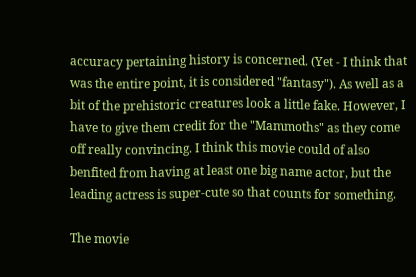accuracy pertaining history is concerned. (Yet - I think that was the entire point, it is considered "fantasy"). As well as a bit of the prehistoric creatures look a little fake. However, I have to give them credit for the "Mammoths" as they come off really convincing. I think this movie could of also benfited from having at least one big name actor, but the leading actress is super-cute so that counts for something.

The movie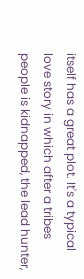itself has a great plot. It's a typical love story in which after a tribes people is kidnapped, the lead hunter,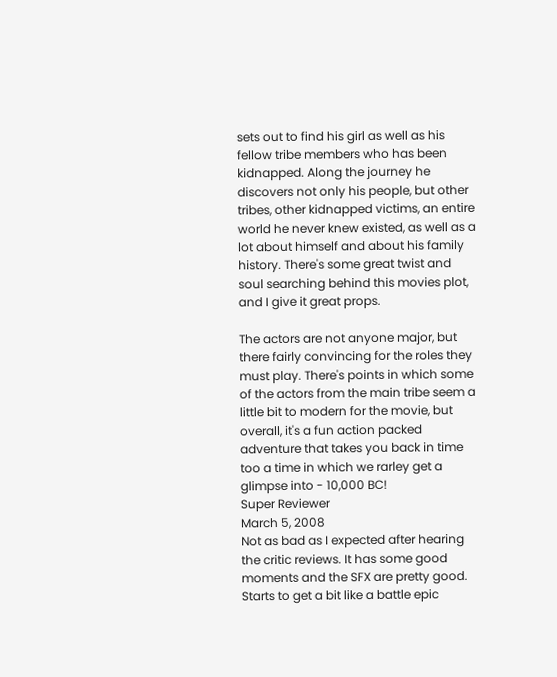sets out to find his girl as well as his fellow tribe members who has been kidnapped. Along the journey he discovers not only his people, but other tribes, other kidnapped victims, an entire world he never knew existed, as well as a lot about himself and about his family history. There's some great twist and soul searching behind this movies plot, and I give it great props.

The actors are not anyone major, but there fairly convincing for the roles they must play. There's points in which some of the actors from the main tribe seem a little bit to modern for the movie, but overall, it's a fun action packed adventure that takes you back in time too a time in which we rarley get a glimpse into - 10,000 BC!
Super Reviewer
March 5, 2008
Not as bad as I expected after hearing the critic reviews. It has some good moments and the SFX are pretty good. Starts to get a bit like a battle epic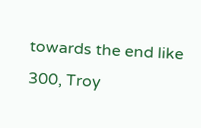towards the end like 300, Troy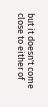but it doesn't come close to either of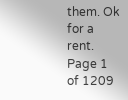them. Ok for a rent.
Page 1 of 1209